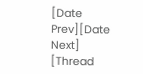[Date Prev][Date Next] [Thread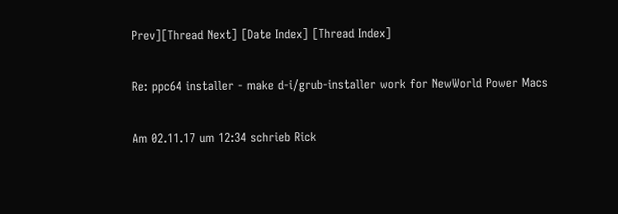Prev][Thread Next] [Date Index] [Thread Index]

Re: ppc64 installer - make d-i/grub-installer work for NewWorld Power Macs

Am 02.11.17 um 12:34 schrieb Rick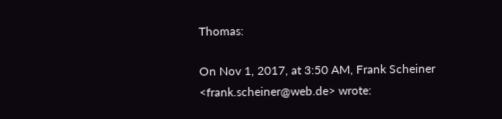Thomas:

On Nov 1, 2017, at 3:50 AM, Frank Scheiner <frank.scheiner@web.de> wrote: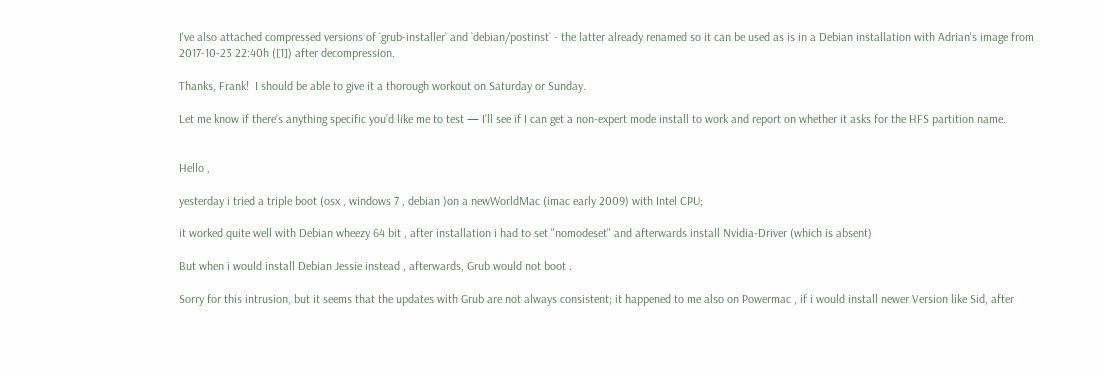I've also attached compressed versions of `grub-installer` and `debian/postinst` - the latter already renamed so it can be used as is in a Debian installation with Adrian's image from 2017-10-23 22:40h ([1]) after decompression.

Thanks, Frank!  I should be able to give it a thorough workout on Saturday or Sunday.

Let me know if there’s anything specific you’d like me to test — I’ll see if I can get a non-expert mode install to work and report on whether it asks for the HFS partition name.


Hello ,

yesterday i tried a triple boot (osx , windows 7 , debian )on a newWorldMac (imac early 2009) with Intel CPU;

it worked quite well with Debian wheezy 64 bit , after installation i had to set "nomodeset" and afterwards install Nvidia-Driver (which is absent)

But when i would install Debian Jessie instead , afterwards, Grub would not boot .

Sorry for this intrusion, but it seems that the updates with Grub are not always consistent; it happened to me also on Powermac , if i would install newer Version like Sid, after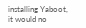installing Yaboot, it would no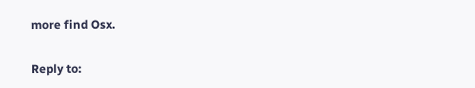more find Osx.

Reply to: